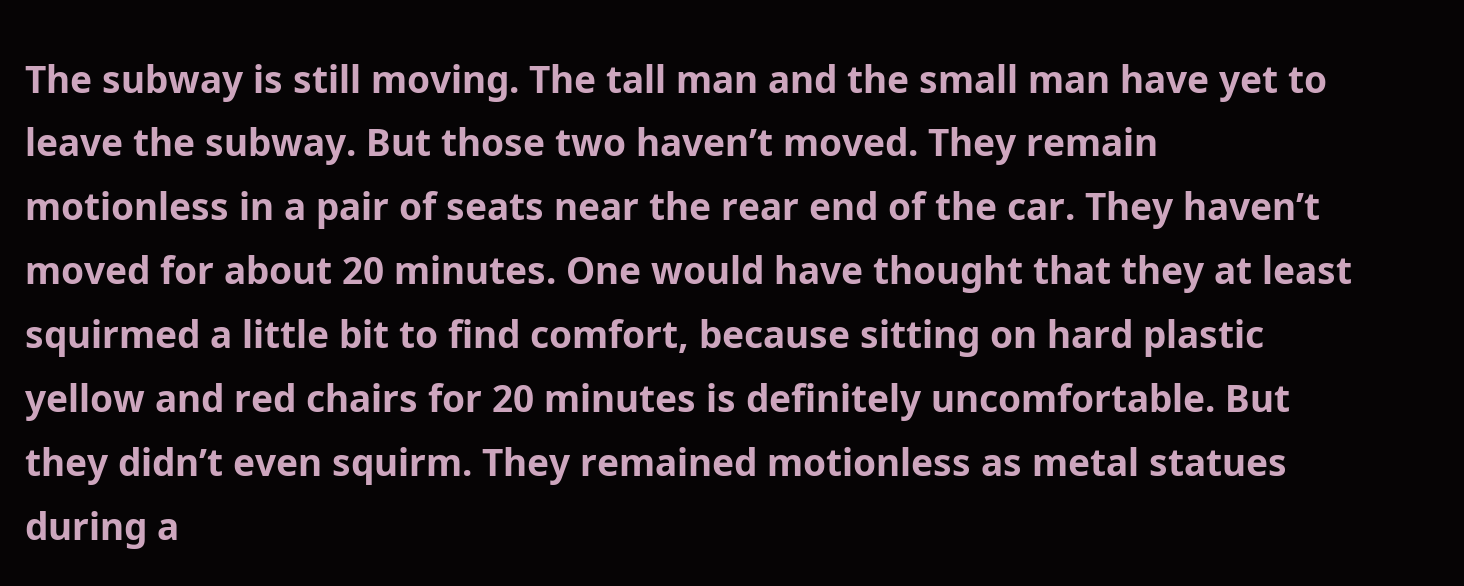The subway is still moving. The tall man and the small man have yet to leave the subway. But those two haven’t moved. They remain motionless in a pair of seats near the rear end of the car. They haven’t moved for about 20 minutes. One would have thought that they at least squirmed a little bit to find comfort, because sitting on hard plastic yellow and red chairs for 20 minutes is definitely uncomfortable. But they didn’t even squirm. They remained motionless as metal statues during a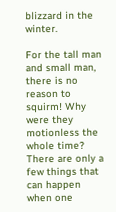blizzard in the winter.

For the tall man and small man, there is no reason to squirm! Why were they motionless the whole time? There are only a few things that can happen when one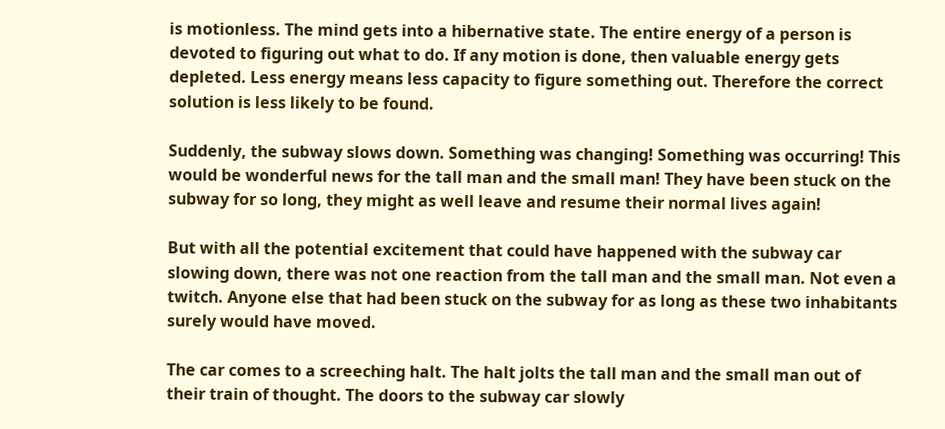is motionless. The mind gets into a hibernative state. The entire energy of a person is devoted to figuring out what to do. If any motion is done, then valuable energy gets depleted. Less energy means less capacity to figure something out. Therefore the correct solution is less likely to be found.

Suddenly, the subway slows down. Something was changing! Something was occurring! This would be wonderful news for the tall man and the small man! They have been stuck on the subway for so long, they might as well leave and resume their normal lives again!

But with all the potential excitement that could have happened with the subway car slowing down, there was not one reaction from the tall man and the small man. Not even a twitch. Anyone else that had been stuck on the subway for as long as these two inhabitants surely would have moved.

The car comes to a screeching halt. The halt jolts the tall man and the small man out of their train of thought. The doors to the subway car slowly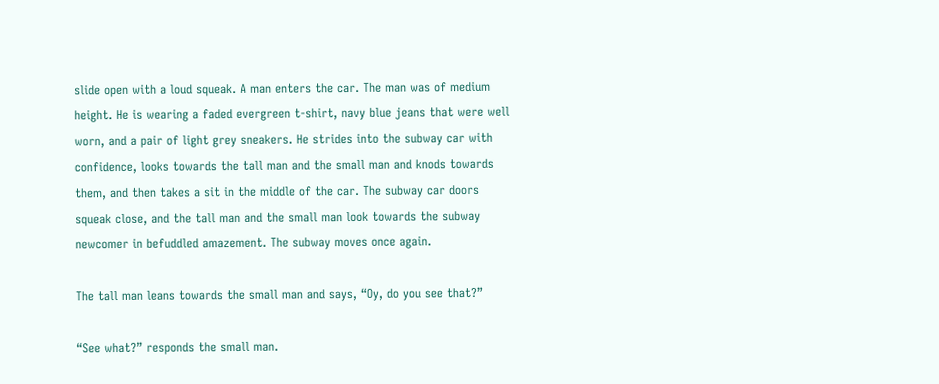slide open with a loud squeak. A man enters the car. The man was of medium height. He is wearing a faded evergreen t-shirt, navy blue jeans that were well worn, and a pair of light grey sneakers. He strides into the subway car with confidence, looks towards the tall man and the small man and knods towards them, and then takes a sit in the middle of the car. The subway car doors squeak close, and the tall man and the small man look towards the subway newcomer in befuddled amazement. The subway moves once again.

The tall man leans towards the small man and says, “Oy, do you see that?”

“See what?” responds the small man.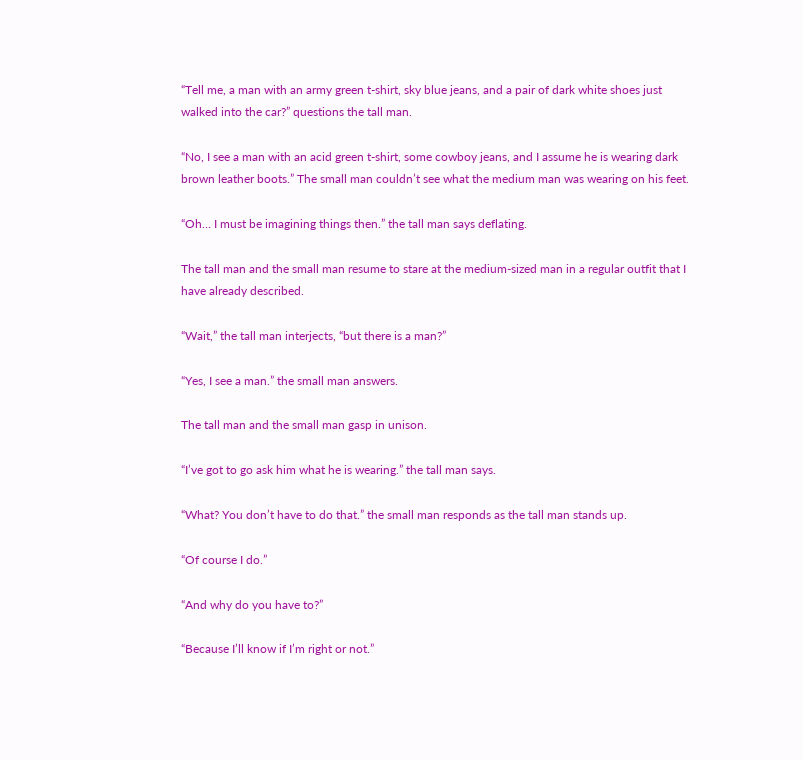“Tell me, a man with an army green t-shirt, sky blue jeans, and a pair of dark white shoes just walked into the car?” questions the tall man.

“No, I see a man with an acid green t-shirt, some cowboy jeans, and I assume he is wearing dark brown leather boots.” The small man couldn’t see what the medium man was wearing on his feet.

“Oh… I must be imagining things then.” the tall man says deflating.

The tall man and the small man resume to stare at the medium-sized man in a regular outfit that I have already described.

“Wait,” the tall man interjects, “but there is a man?”

“Yes, I see a man.” the small man answers.

The tall man and the small man gasp in unison.

“I’ve got to go ask him what he is wearing.” the tall man says.

“What? You don’t have to do that.” the small man responds as the tall man stands up.

“Of course I do.”

“And why do you have to?”

“Because I’ll know if I’m right or not.”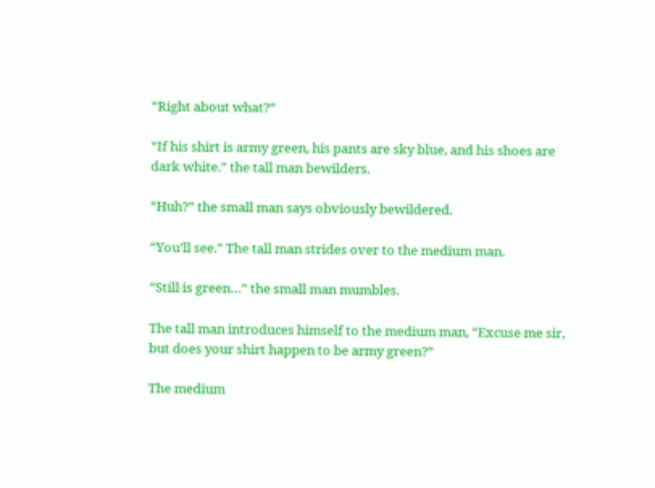“Right about what?”

“If his shirt is army green, his pants are sky blue, and his shoes are dark white.” the tall man bewilders.

“Huh?” the small man says obviously bewildered.

“You’ll see.” The tall man strides over to the medium man.

“Still is green…” the small man mumbles.

The tall man introduces himself to the medium man, “Excuse me sir, but does your shirt happen to be army green?”

The medium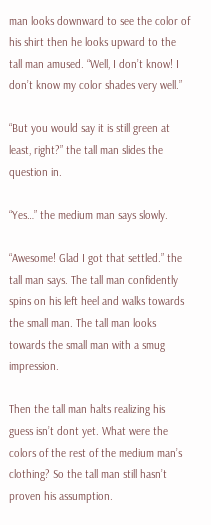man looks downward to see the color of his shirt then he looks upward to the tall man amused. “Well, I don’t know! I don’t know my color shades very well.”

“But you would say it is still green at least, right?” the tall man slides the question in.

“Yes…” the medium man says slowly.

“Awesome! Glad I got that settled.” the tall man says. The tall man confidently spins on his left heel and walks towards the small man. The tall man looks towards the small man with a smug impression.

Then the tall man halts realizing his guess isn’t dont yet. What were the colors of the rest of the medium man’s clothing? So the tall man still hasn’t proven his assumption.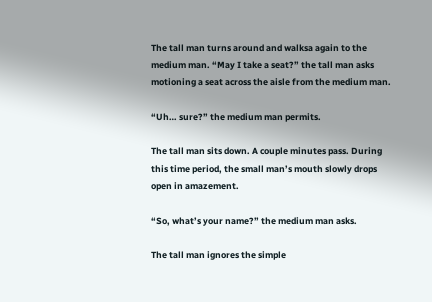The tall man turns around and walksa again to the medium man. “May I take a seat?” the tall man asks motioning a seat across the aisle from the medium man.

“Uh… sure?” the medium man permits.

The tall man sits down. A couple minutes pass. During this time period, the small man’s mouth slowly drops open in amazement.

“So, what’s your name?” the medium man asks.

The tall man ignores the simple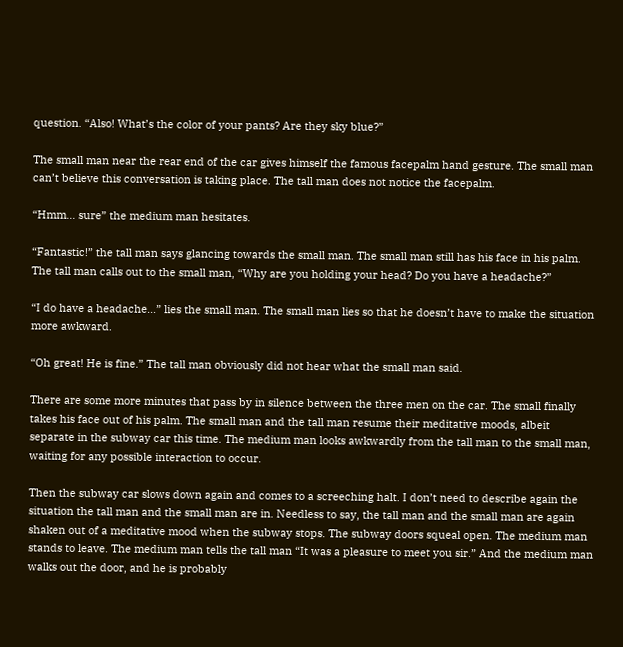question. “Also! What’s the color of your pants? Are they sky blue?”

The small man near the rear end of the car gives himself the famous facepalm hand gesture. The small man can’t believe this conversation is taking place. The tall man does not notice the facepalm.

“Hmm… sure” the medium man hesitates.

“Fantastic!” the tall man says glancing towards the small man. The small man still has his face in his palm. The tall man calls out to the small man, “Why are you holding your head? Do you have a headache?”

“I do have a headache…” lies the small man. The small man lies so that he doesn’t have to make the situation more awkward.

“Oh great! He is fine.” The tall man obviously did not hear what the small man said.

There are some more minutes that pass by in silence between the three men on the car. The small finally takes his face out of his palm. The small man and the tall man resume their meditative moods, albeit separate in the subway car this time. The medium man looks awkwardly from the tall man to the small man, waiting for any possible interaction to occur.

Then the subway car slows down again and comes to a screeching halt. I don’t need to describe again the situation the tall man and the small man are in. Needless to say, the tall man and the small man are again shaken out of a meditative mood when the subway stops. The subway doors squeal open. The medium man stands to leave. The medium man tells the tall man “It was a pleasure to meet you sir.” And the medium man walks out the door, and he is probably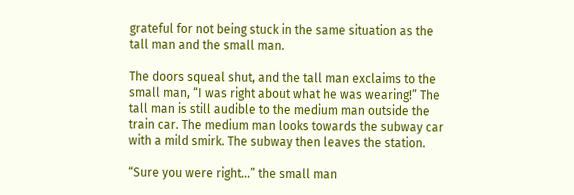grateful for not being stuck in the same situation as the tall man and the small man.

The doors squeal shut, and the tall man exclaims to the small man, “I was right about what he was wearing!” The tall man is still audible to the medium man outside the train car. The medium man looks towards the subway car with a mild smirk. The subway then leaves the station.

“Sure you were right…” the small man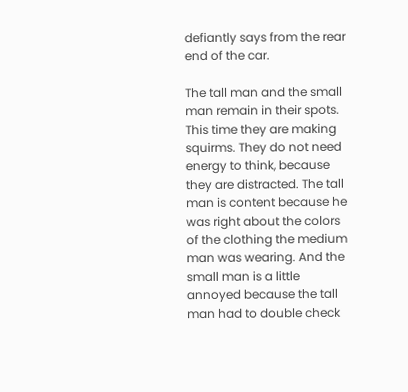defiantly says from the rear end of the car.

The tall man and the small man remain in their spots. This time they are making squirms. They do not need energy to think, because they are distracted. The tall man is content because he was right about the colors of the clothing the medium man was wearing. And the small man is a little annoyed because the tall man had to double check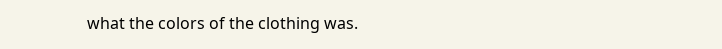what the colors of the clothing was.